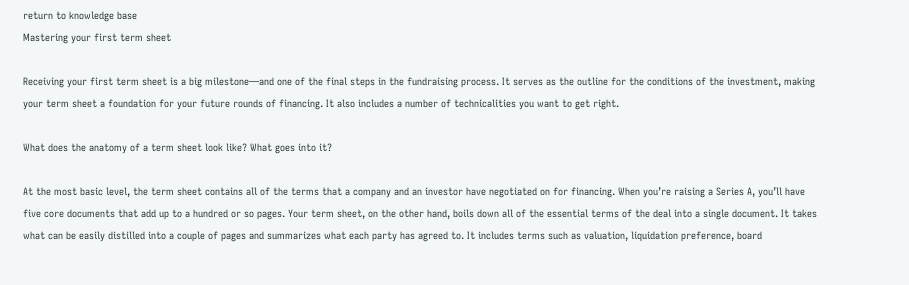return to knowledge base
Mastering your first term sheet

Receiving your first term sheet is a big milestone—and one of the final steps in the fundraising process. It serves as the outline for the conditions of the investment, making your term sheet a foundation for your future rounds of financing. It also includes a number of technicalities you want to get right.

What does the anatomy of a term sheet look like? What goes into it?

At the most basic level, the term sheet contains all of the terms that a company and an investor have negotiated on for financing. When you’re raising a Series A, you’ll have five core documents that add up to a hundred or so pages. Your term sheet, on the other hand, boils down all of the essential terms of the deal into a single document. It takes what can be easily distilled into a couple of pages and summarizes what each party has agreed to. It includes terms such as valuation, liquidation preference, board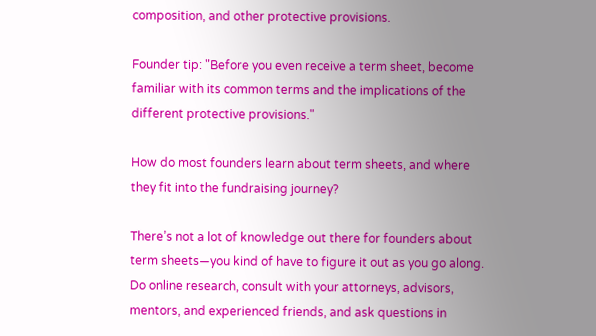composition, and other protective provisions.

Founder tip: "Before you even receive a term sheet, become familiar with its common terms and the implications of the different protective provisions."

How do most founders learn about term sheets, and where they fit into the fundraising journey?

There’s not a lot of knowledge out there for founders about term sheets—you kind of have to figure it out as you go along. Do online research, consult with your attorneys, advisors, mentors, and experienced friends, and ask questions in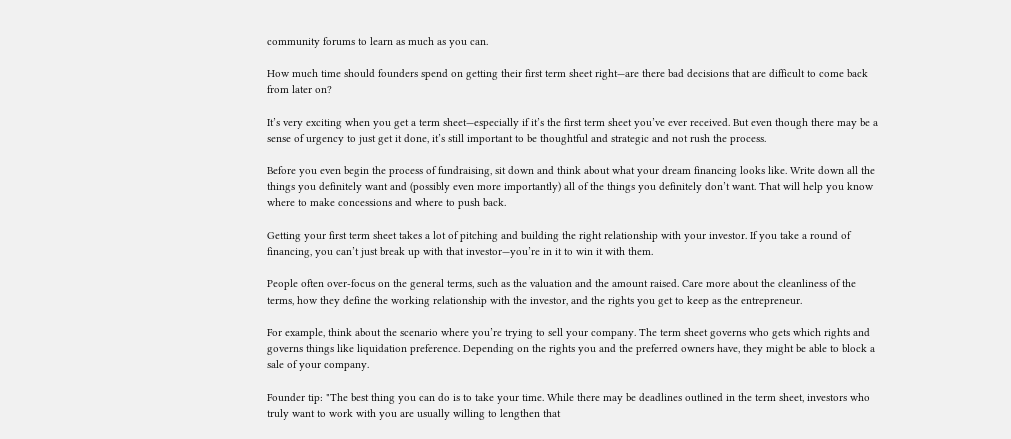community forums to learn as much as you can.

How much time should founders spend on getting their first term sheet right—are there bad decisions that are difficult to come back from later on?

It’s very exciting when you get a term sheet—especially if it’s the first term sheet you’ve ever received. But even though there may be a sense of urgency to just get it done, it’s still important to be thoughtful and strategic and not rush the process.

Before you even begin the process of fundraising, sit down and think about what your dream financing looks like. Write down all the things you definitely want and (possibly even more importantly) all of the things you definitely don’t want. That will help you know where to make concessions and where to push back.

Getting your first term sheet takes a lot of pitching and building the right relationship with your investor. If you take a round of financing, you can’t just break up with that investor—you’re in it to win it with them.

People often over-focus on the general terms, such as the valuation and the amount raised. Care more about the cleanliness of the terms, how they define the working relationship with the investor, and the rights you get to keep as the entrepreneur.

For example, think about the scenario where you’re trying to sell your company. The term sheet governs who gets which rights and governs things like liquidation preference. Depending on the rights you and the preferred owners have, they might be able to block a sale of your company.

Founder tip: "The best thing you can do is to take your time. While there may be deadlines outlined in the term sheet, investors who truly want to work with you are usually willing to lengthen that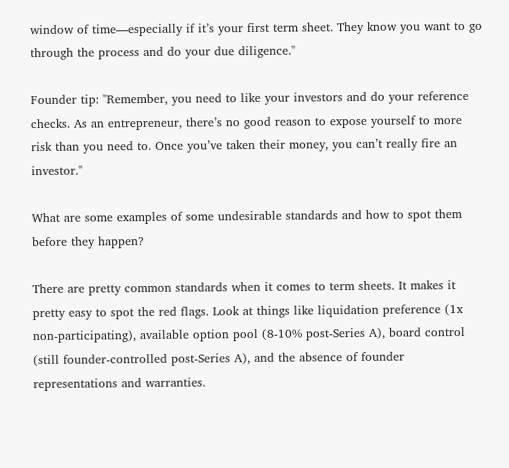window of time—especially if it’s your first term sheet. They know you want to go through the process and do your due diligence."

Founder tip: "Remember, you need to like your investors and do your reference checks. As an entrepreneur, there’s no good reason to expose yourself to more risk than you need to. Once you’ve taken their money, you can’t really fire an investor."

What are some examples of some undesirable standards and how to spot them before they happen?

There are pretty common standards when it comes to term sheets. It makes it pretty easy to spot the red flags. Look at things like liquidation preference (1x non-participating), available option pool (8-10% post-Series A), board control (still founder-controlled post-Series A), and the absence of founder representations and warranties.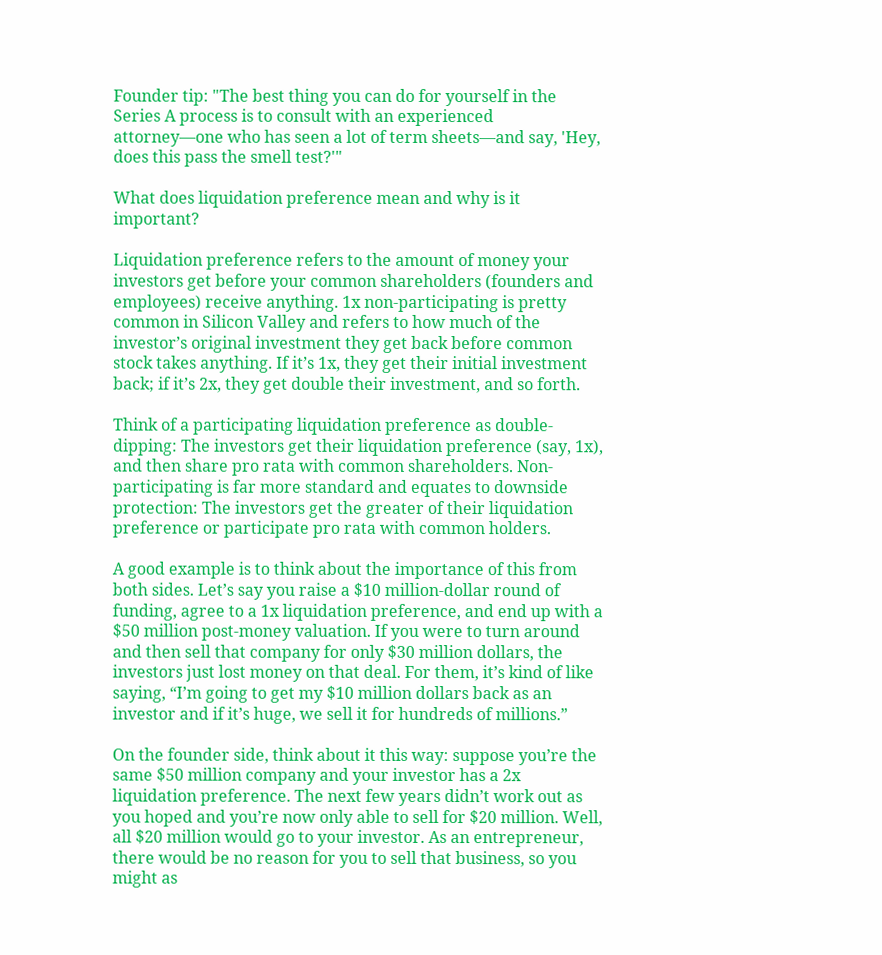Founder tip: "The best thing you can do for yourself in the Series A process is to consult with an experienced attorney—one who has seen a lot of term sheets—and say, 'Hey, does this pass the smell test?'"

What does liquidation preference mean and why is it important?

Liquidation preference refers to the amount of money your investors get before your common shareholders (founders and employees) receive anything. 1x non-participating is pretty common in Silicon Valley and refers to how much of the investor’s original investment they get back before common stock takes anything. If it’s 1x, they get their initial investment back; if it’s 2x, they get double their investment, and so forth.

Think of a participating liquidation preference as double-dipping: The investors get their liquidation preference (say, 1x), and then share pro rata with common shareholders. Non-participating is far more standard and equates to downside protection: The investors get the greater of their liquidation preference or participate pro rata with common holders.

A good example is to think about the importance of this from both sides. Let’s say you raise a $10 million-dollar round of funding, agree to a 1x liquidation preference, and end up with a $50 million post-money valuation. If you were to turn around and then sell that company for only $30 million dollars, the investors just lost money on that deal. For them, it’s kind of like saying, “I’m going to get my $10 million dollars back as an investor and if it’s huge, we sell it for hundreds of millions.”

On the founder side, think about it this way: suppose you’re the same $50 million company and your investor has a 2x liquidation preference. The next few years didn’t work out as you hoped and you’re now only able to sell for $20 million. Well, all $20 million would go to your investor. As an entrepreneur, there would be no reason for you to sell that business, so you might as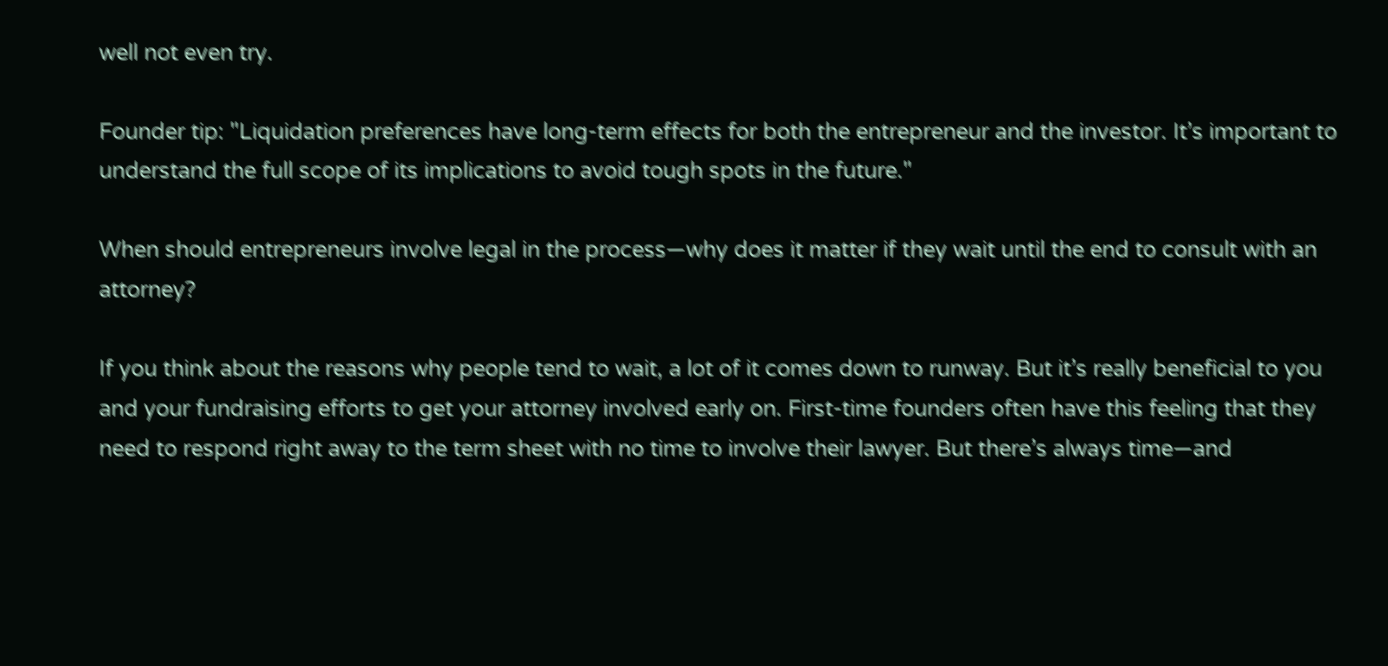well not even try.

Founder tip: "Liquidation preferences have long-term effects for both the entrepreneur and the investor. It’s important to understand the full scope of its implications to avoid tough spots in the future."

When should entrepreneurs involve legal in the process—why does it matter if they wait until the end to consult with an attorney?

If you think about the reasons why people tend to wait, a lot of it comes down to runway. But it’s really beneficial to you and your fundraising efforts to get your attorney involved early on. First-time founders often have this feeling that they need to respond right away to the term sheet with no time to involve their lawyer. But there’s always time—and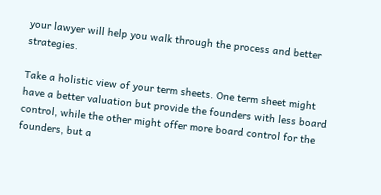your lawyer will help you walk through the process and better strategies.

Take a holistic view of your term sheets. One term sheet might have a better valuation but provide the founders with less board control, while the other might offer more board control for the founders, but a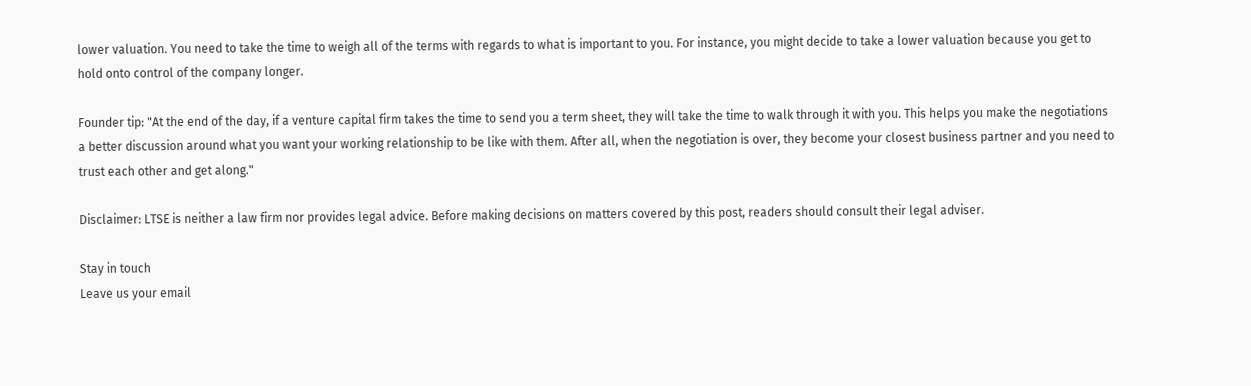lower valuation. You need to take the time to weigh all of the terms with regards to what is important to you. For instance, you might decide to take a lower valuation because you get to hold onto control of the company longer.

Founder tip: "At the end of the day, if a venture capital firm takes the time to send you a term sheet, they will take the time to walk through it with you. This helps you make the negotiations a better discussion around what you want your working relationship to be like with them. After all, when the negotiation is over, they become your closest business partner and you need to trust each other and get along."

Disclaimer: LTSE is neither a law firm nor provides legal advice. Before making decisions on matters covered by this post, readers should consult their legal adviser.

Stay in touch
Leave us your email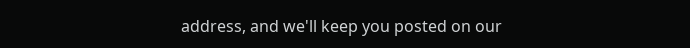address, and we'll keep you posted on our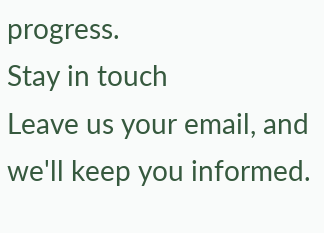progress.
Stay in touch
Leave us your email, and we'll keep you informed.